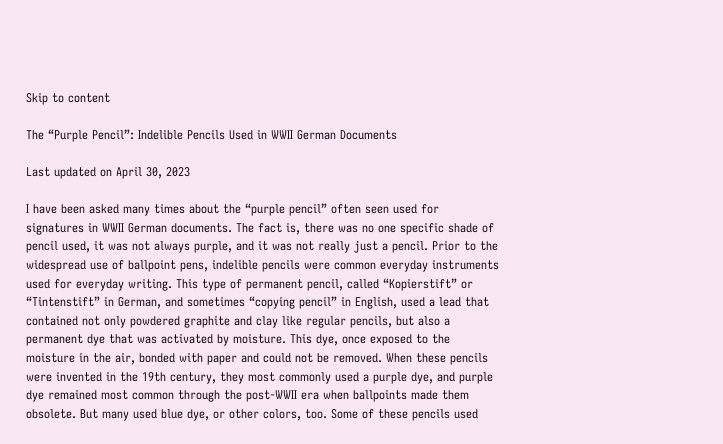Skip to content

The “Purple Pencil”: Indelible Pencils Used in WWII German Documents

Last updated on April 30, 2023

I have been asked many times about the “purple pencil” often seen used for signatures in WWII German documents. The fact is, there was no one specific shade of pencil used, it was not always purple, and it was not really just a pencil. Prior to the widespread use of ballpoint pens, indelible pencils were common everyday instruments used for everyday writing. This type of permanent pencil, called “Kopierstift” or “Tintenstift” in German, and sometimes “copying pencil” in English, used a lead that contained not only powdered graphite and clay like regular pencils, but also a permanent dye that was activated by moisture. This dye, once exposed to the moisture in the air, bonded with paper and could not be removed. When these pencils were invented in the 19th century, they most commonly used a purple dye, and purple dye remained most common through the post-WWII era when ballpoints made them obsolete. But many used blue dye, or other colors, too. Some of these pencils used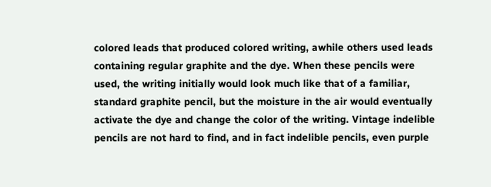colored leads that produced colored writing, awhile others used leads containing regular graphite and the dye. When these pencils were used, the writing initially would look much like that of a familiar, standard graphite pencil, but the moisture in the air would eventually activate the dye and change the color of the writing. Vintage indelible pencils are not hard to find, and in fact indelible pencils, even purple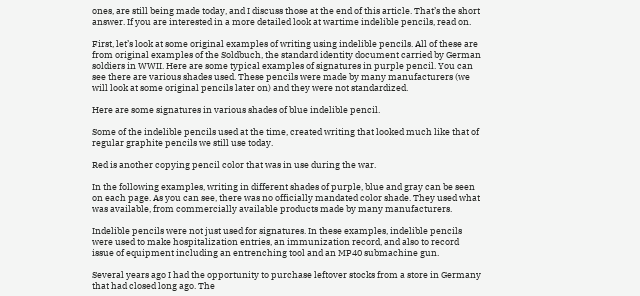ones, are still being made today, and I discuss those at the end of this article. That’s the short answer. If you are interested in a more detailed look at wartime indelible pencils, read on.

First, let’s look at some original examples of writing using indelible pencils. All of these are from original examples of the Soldbuch, the standard identity document carried by German soldiers in WWII. Here are some typical examples of signatures in purple pencil. You can see there are various shades used. These pencils were made by many manufacturers (we will look at some original pencils later on) and they were not standardized.

Here are some signatures in various shades of blue indelible pencil.

Some of the indelible pencils used at the time, created writing that looked much like that of regular graphite pencils we still use today.

Red is another copying pencil color that was in use during the war.

In the following examples, writing in different shades of purple, blue and gray can be seen on each page. As you can see, there was no officially mandated color shade. They used what was available, from commercially available products made by many manufacturers.

Indelible pencils were not just used for signatures. In these examples, indelible pencils were used to make hospitalization entries, an immunization record, and also to record issue of equipment including an entrenching tool and an MP40 submachine gun.

Several years ago I had the opportunity to purchase leftover stocks from a store in Germany that had closed long ago. The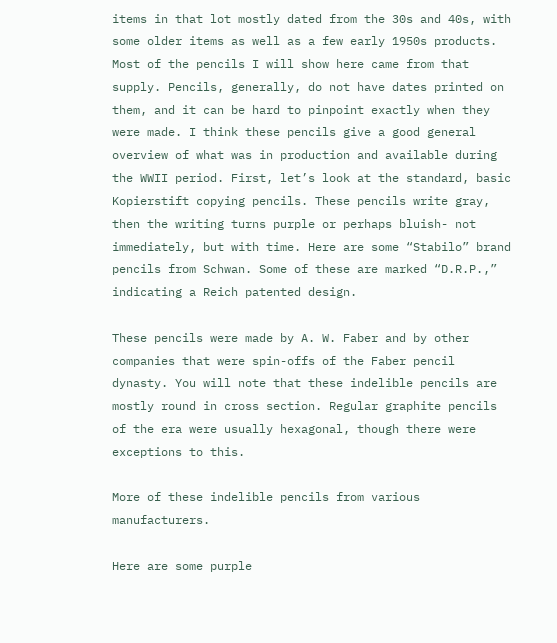items in that lot mostly dated from the 30s and 40s, with some older items as well as a few early 1950s products. Most of the pencils I will show here came from that supply. Pencils, generally, do not have dates printed on them, and it can be hard to pinpoint exactly when they were made. I think these pencils give a good general overview of what was in production and available during the WWII period. First, let’s look at the standard, basic Kopierstift copying pencils. These pencils write gray, then the writing turns purple or perhaps bluish- not immediately, but with time. Here are some “Stabilo” brand pencils from Schwan. Some of these are marked “D.R.P.,” indicating a Reich patented design.

These pencils were made by A. W. Faber and by other companies that were spin-offs of the Faber pencil dynasty. You will note that these indelible pencils are mostly round in cross section. Regular graphite pencils of the era were usually hexagonal, though there were exceptions to this.

More of these indelible pencils from various manufacturers.

Here are some purple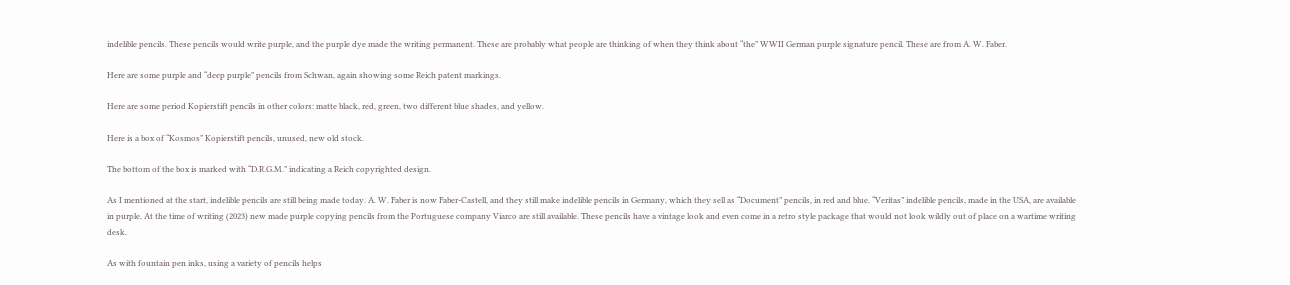indelible pencils. These pencils would write purple, and the purple dye made the writing permanent. These are probably what people are thinking of when they think about “the” WWII German purple signature pencil. These are from A. W. Faber.

Here are some purple and “deep purple” pencils from Schwan, again showing some Reich patent markings.

Here are some period Kopierstift pencils in other colors: matte black, red, green, two different blue shades, and yellow.

Here is a box of “Kosmos” Kopierstift pencils, unused, new old stock.

The bottom of the box is marked with “D.R.G.M.” indicating a Reich copyrighted design.

As I mentioned at the start, indelible pencils are still being made today. A. W. Faber is now Faber-Castell, and they still make indelible pencils in Germany, which they sell as “Document” pencils, in red and blue. “Veritas” indelible pencils, made in the USA, are available in purple. At the time of writing (2023) new made purple copying pencils from the Portuguese company Viarco are still available. These pencils have a vintage look and even come in a retro style package that would not look wildly out of place on a wartime writing desk.

As with fountain pen inks, using a variety of pencils helps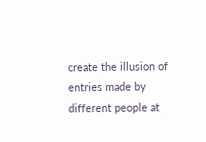create the illusion of entries made by different people at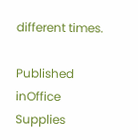different times.

Published inOffice Supplies